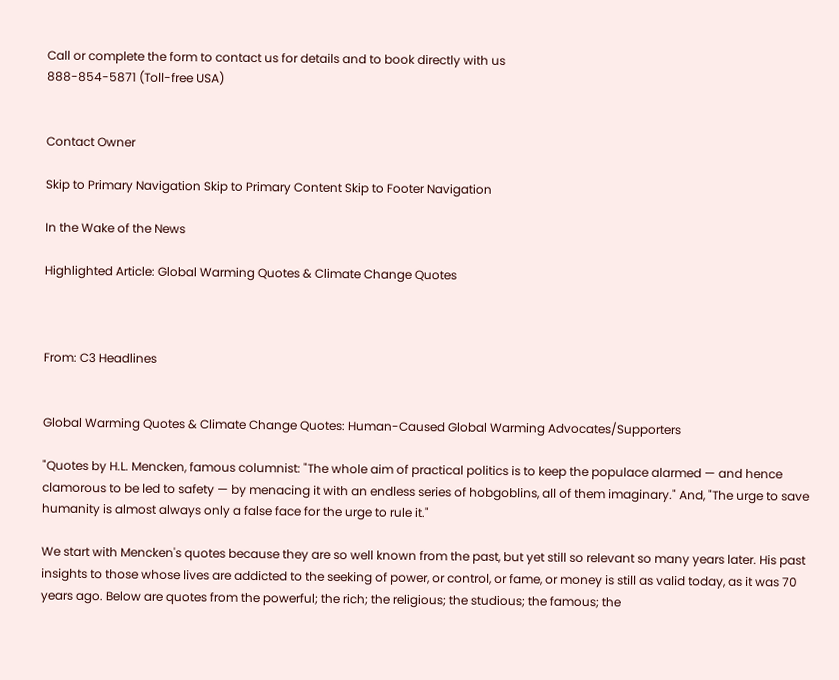Call or complete the form to contact us for details and to book directly with us
888-854-5871 (Toll-free USA)


Contact Owner

Skip to Primary Navigation Skip to Primary Content Skip to Footer Navigation

In the Wake of the News

Highlighted Article: Global Warming Quotes & Climate Change Quotes



From: C3 Headlines


Global Warming Quotes & Climate Change Quotes: Human-Caused Global Warming Advocates/Supporters

"Quotes by H.L. Mencken, famous columnist: "The whole aim of practical politics is to keep the populace alarmed — and hence clamorous to be led to safety — by menacing it with an endless series of hobgoblins, all of them imaginary." And, "The urge to save humanity is almost always only a false face for the urge to rule it."

We start with Mencken's quotes because they are so well known from the past, but yet still so relevant so many years later. His past insights to those whose lives are addicted to the seeking of power, or control, or fame, or money is still as valid today, as it was 70 years ago. Below are quotes from the powerful; the rich; the religious; the studious; the famous; the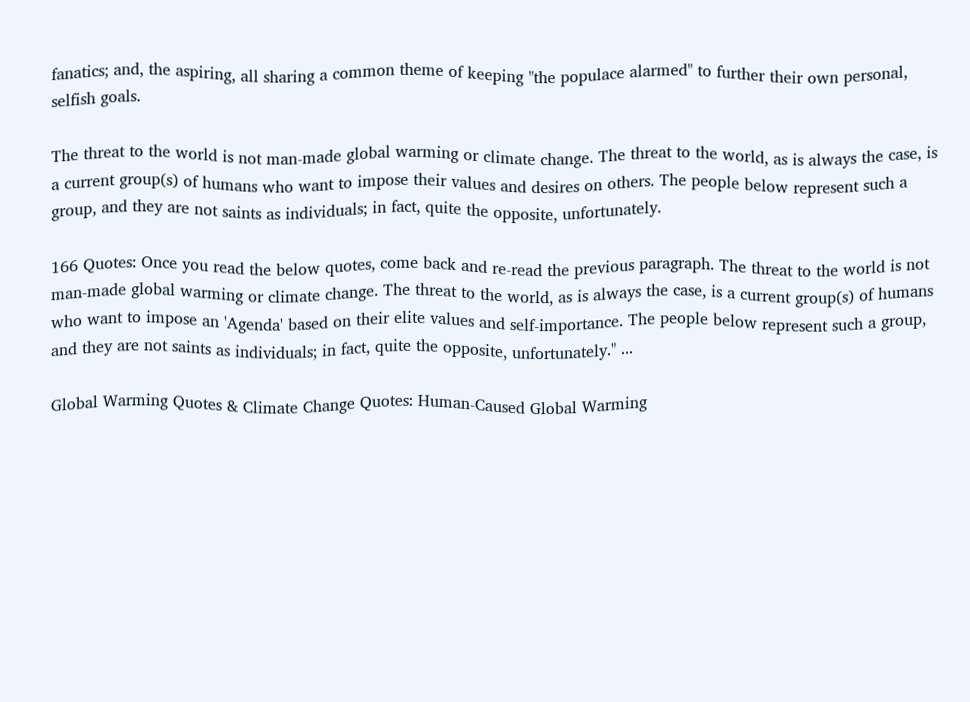fanatics; and, the aspiring, all sharing a common theme of keeping "the populace alarmed" to further their own personal, selfish goals.

The threat to the world is not man-made global warming or climate change. The threat to the world, as is always the case, is a current group(s) of humans who want to impose their values and desires on others. The people below represent such a group, and they are not saints as individuals; in fact, quite the opposite, unfortunately.

166 Quotes: Once you read the below quotes, come back and re-read the previous paragraph. The threat to the world is not man-made global warming or climate change. The threat to the world, as is always the case, is a current group(s) of humans who want to impose an 'Agenda' based on their elite values and self-importance. The people below represent such a group, and they are not saints as individuals; in fact, quite the opposite, unfortunately." ...

Global Warming Quotes & Climate Change Quotes: Human-Caused Global Warming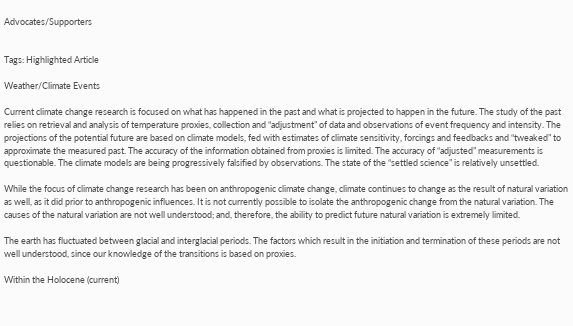Advocates/Supporters


Tags: Highlighted Article

Weather/Climate Events

Current climate change research is focused on what has happened in the past and what is projected to happen in the future. The study of the past relies on retrieval and analysis of temperature proxies, collection and “adjustment” of data and observations of event frequency and intensity. The projections of the potential future are based on climate models, fed with estimates of climate sensitivity, forcings and feedbacks and “tweaked” to approximate the measured past. The accuracy of the information obtained from proxies is limited. The accuracy of “adjusted” measurements is questionable. The climate models are being progressively falsified by observations. The state of the “settled science” is relatively unsettled.

While the focus of climate change research has been on anthropogenic climate change, climate continues to change as the result of natural variation as well, as it did prior to anthropogenic influences. It is not currently possible to isolate the anthropogenic change from the natural variation. The causes of the natural variation are not well understood; and, therefore, the ability to predict future natural variation is extremely limited.

The earth has fluctuated between glacial and interglacial periods. The factors which result in the initiation and termination of these periods are not well understood, since our knowledge of the transitions is based on proxies.

Within the Holocene (current)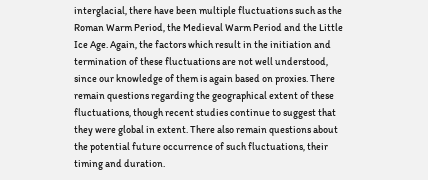interglacial, there have been multiple fluctuations such as the Roman Warm Period, the Medieval Warm Period and the Little Ice Age. Again, the factors which result in the initiation and termination of these fluctuations are not well understood, since our knowledge of them is again based on proxies. There remain questions regarding the geographical extent of these fluctuations, though recent studies continue to suggest that they were global in extent. There also remain questions about the potential future occurrence of such fluctuations, their timing and duration.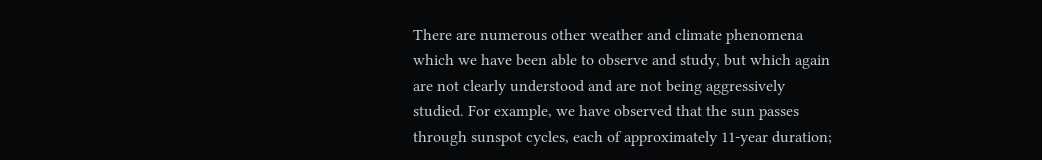There are numerous other weather and climate phenomena which we have been able to observe and study, but which again are not clearly understood and are not being aggressively studied. For example, we have observed that the sun passes through sunspot cycles, each of approximately 11-year duration;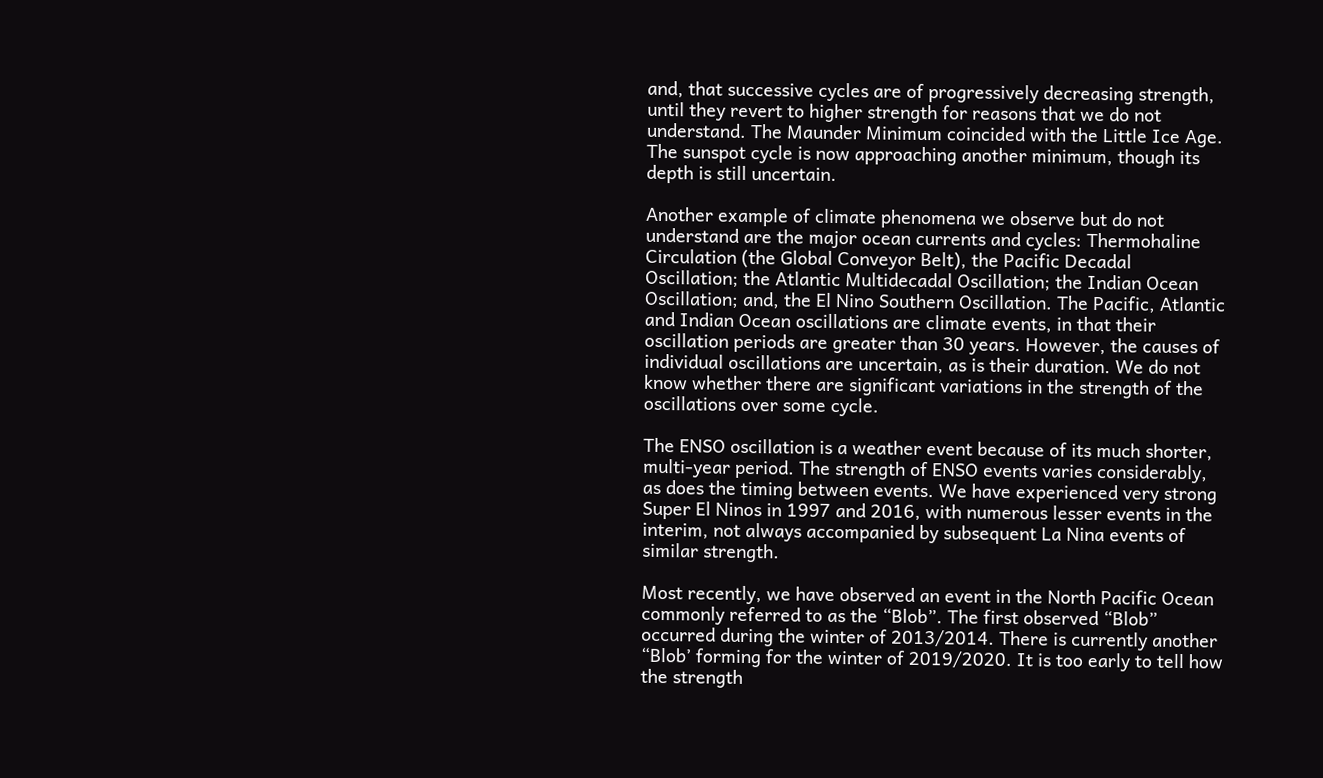and, that successive cycles are of progressively decreasing strength, until they revert to higher strength for reasons that we do not understand. The Maunder Minimum coincided with the Little Ice Age. The sunspot cycle is now approaching another minimum, though its depth is still uncertain.

Another example of climate phenomena we observe but do not understand are the major ocean currents and cycles: Thermohaline Circulation (the Global Conveyor Belt), the Pacific Decadal Oscillation; the Atlantic Multidecadal Oscillation; the Indian Ocean Oscillation; and, the El Nino Southern Oscillation. The Pacific, Atlantic and Indian Ocean oscillations are climate events, in that their oscillation periods are greater than 30 years. However, the causes of individual oscillations are uncertain, as is their duration. We do not know whether there are significant variations in the strength of the oscillations over some cycle.

The ENSO oscillation is a weather event because of its much shorter, multi-year period. The strength of ENSO events varies considerably, as does the timing between events. We have experienced very strong Super El Ninos in 1997 and 2016, with numerous lesser events in the interim, not always accompanied by subsequent La Nina events of similar strength.

Most recently, we have observed an event in the North Pacific Ocean commonly referred to as the “Blob”. The first observed “Blob” occurred during the winter of 2013/2014. There is currently another “Blob’ forming for the winter of 2019/2020. It is too early to tell how the strength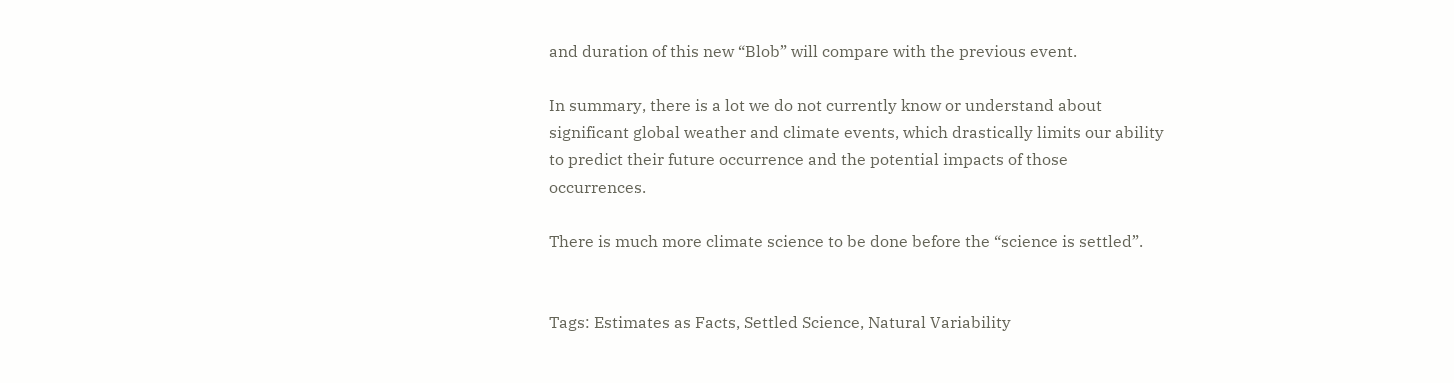and duration of this new “Blob” will compare with the previous event.

In summary, there is a lot we do not currently know or understand about significant global weather and climate events, which drastically limits our ability to predict their future occurrence and the potential impacts of those occurrences.

There is much more climate science to be done before the “science is settled”.


Tags: Estimates as Facts, Settled Science, Natural Variability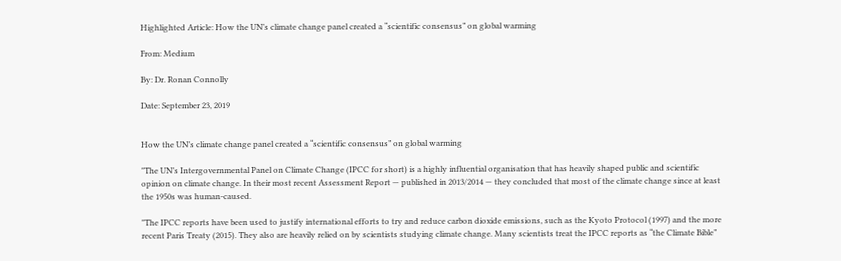Highlighted Article: How the UN’s climate change panel created a “scientific consensus” on global warming

From: Medium

By: Dr. Ronan Connolly

Date: September 23, 2019


How the UN’s climate change panel created a “scientific consensus” on global warming

"The UN’s Intergovernmental Panel on Climate Change (IPCC for short) is a highly influential organisation that has heavily shaped public and scientific opinion on climate change. In their most recent Assessment Report — published in 2013/2014 — they concluded that most of the climate change since at least the 1950s was human-caused.

"The IPCC reports have been used to justify international efforts to try and reduce carbon dioxide emissions, such as the Kyoto Protocol (1997) and the more recent Paris Treaty (2015). They also are heavily relied on by scientists studying climate change. Many scientists treat the IPCC reports as “the Climate Bible”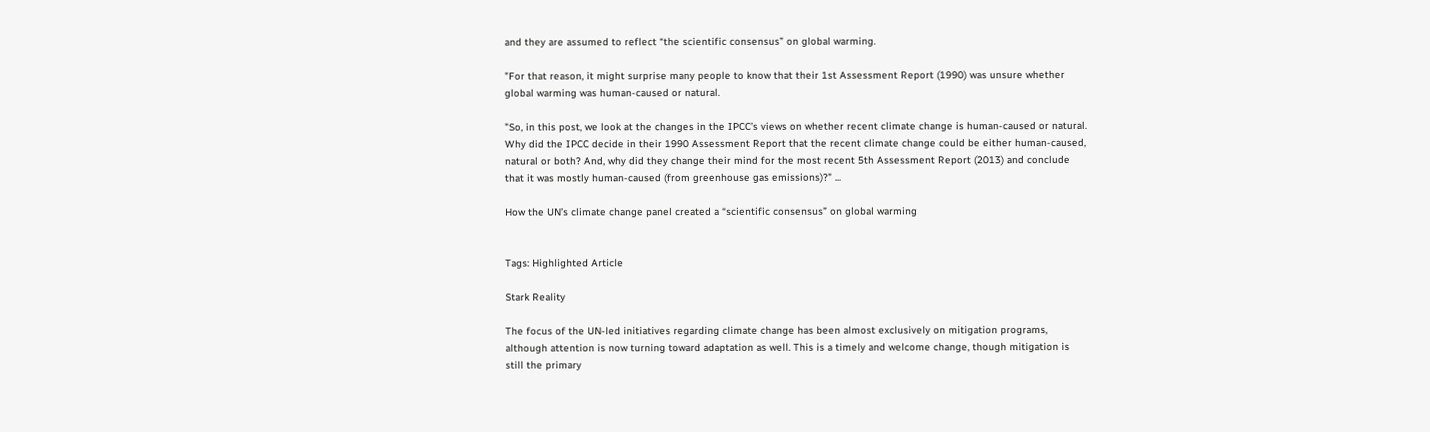and they are assumed to reflect “the scientific consensus” on global warming.

"For that reason, it might surprise many people to know that their 1st Assessment Report (1990) was unsure whether global warming was human-caused or natural.

"So, in this post, we look at the changes in the IPCC’s views on whether recent climate change is human-caused or natural. Why did the IPCC decide in their 1990 Assessment Report that the recent climate change could be either human-caused, natural or both? And, why did they change their mind for the most recent 5th Assessment Report (2013) and conclude that it was mostly human-caused (from greenhouse gas emissions)?" ...

How the UN’s climate change panel created a “scientific consensus” on global warming


Tags: Highlighted Article

Stark Reality

The focus of the UN-led initiatives regarding climate change has been almost exclusively on mitigation programs, although attention is now turning toward adaptation as well. This is a timely and welcome change, though mitigation is still the primary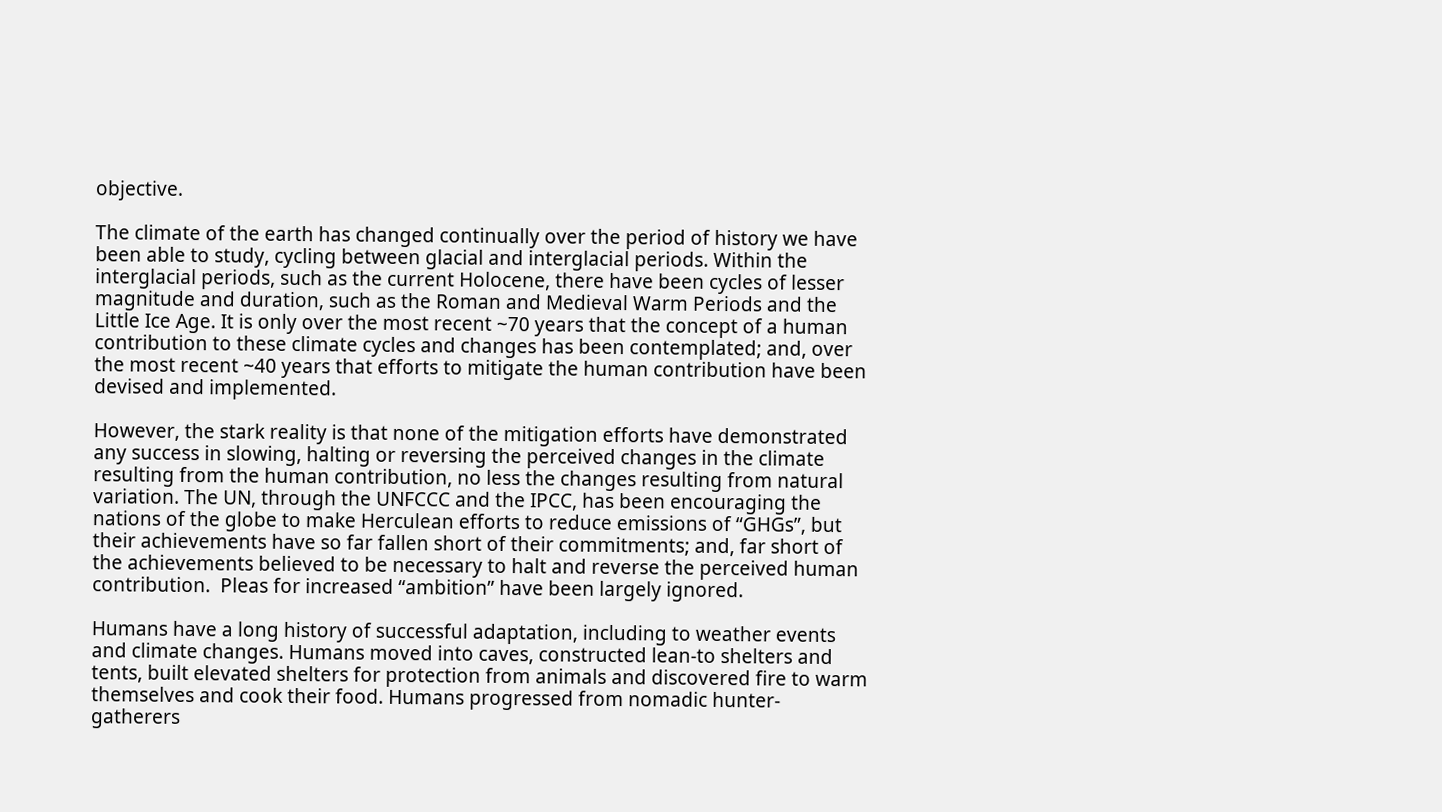objective.

The climate of the earth has changed continually over the period of history we have been able to study, cycling between glacial and interglacial periods. Within the interglacial periods, such as the current Holocene, there have been cycles of lesser magnitude and duration, such as the Roman and Medieval Warm Periods and the Little Ice Age. It is only over the most recent ~70 years that the concept of a human contribution to these climate cycles and changes has been contemplated; and, over the most recent ~40 years that efforts to mitigate the human contribution have been devised and implemented.

However, the stark reality is that none of the mitigation efforts have demonstrated any success in slowing, halting or reversing the perceived changes in the climate resulting from the human contribution, no less the changes resulting from natural variation. The UN, through the UNFCCC and the IPCC, has been encouraging the nations of the globe to make Herculean efforts to reduce emissions of “GHGs”, but their achievements have so far fallen short of their commitments; and, far short of the achievements believed to be necessary to halt and reverse the perceived human contribution.  Pleas for increased “ambition” have been largely ignored.

Humans have a long history of successful adaptation, including to weather events and climate changes. Humans moved into caves, constructed lean-to shelters and tents, built elevated shelters for protection from animals and discovered fire to warm themselves and cook their food. Humans progressed from nomadic hunter-gatherers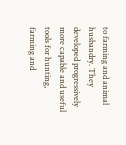to farming and animal husbandry. They developed progressively more capable and useful tools for hunting, farming and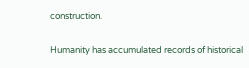construction.

Humanity has accumulated records of historical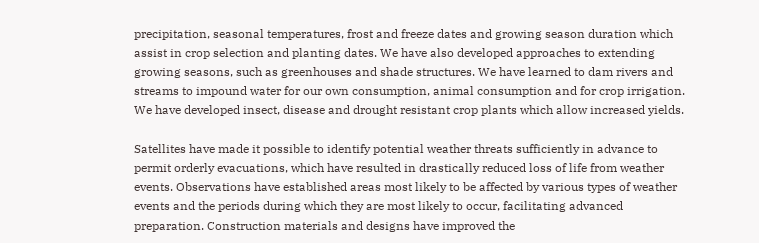precipitation, seasonal temperatures, frost and freeze dates and growing season duration which assist in crop selection and planting dates. We have also developed approaches to extending growing seasons, such as greenhouses and shade structures. We have learned to dam rivers and streams to impound water for our own consumption, animal consumption and for crop irrigation. We have developed insect, disease and drought resistant crop plants which allow increased yields.

Satellites have made it possible to identify potential weather threats sufficiently in advance to permit orderly evacuations, which have resulted in drastically reduced loss of life from weather events. Observations have established areas most likely to be affected by various types of weather events and the periods during which they are most likely to occur, facilitating advanced preparation. Construction materials and designs have improved the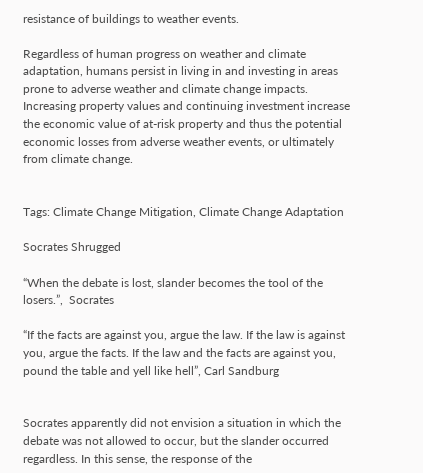resistance of buildings to weather events.

Regardless of human progress on weather and climate adaptation, humans persist in living in and investing in areas prone to adverse weather and climate change impacts. Increasing property values and continuing investment increase the economic value of at-risk property and thus the potential economic losses from adverse weather events, or ultimately from climate change.


Tags: Climate Change Mitigation, Climate Change Adaptation

Socrates Shrugged

“When the debate is lost, slander becomes the tool of the losers.”,  Socrates

“If the facts are against you, argue the law. If the law is against you, argue the facts. If the law and the facts are against you, pound the table and yell like hell”, Carl Sandburg


Socrates apparently did not envision a situation in which the debate was not allowed to occur, but the slander occurred regardless. In this sense, the response of the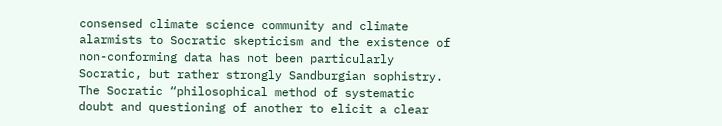consensed climate science community and climate alarmists to Socratic skepticism and the existence of non-conforming data has not been particularly Socratic, but rather strongly Sandburgian sophistry. The Socratic “philosophical method of systematic doubt and questioning of another to elicit a clear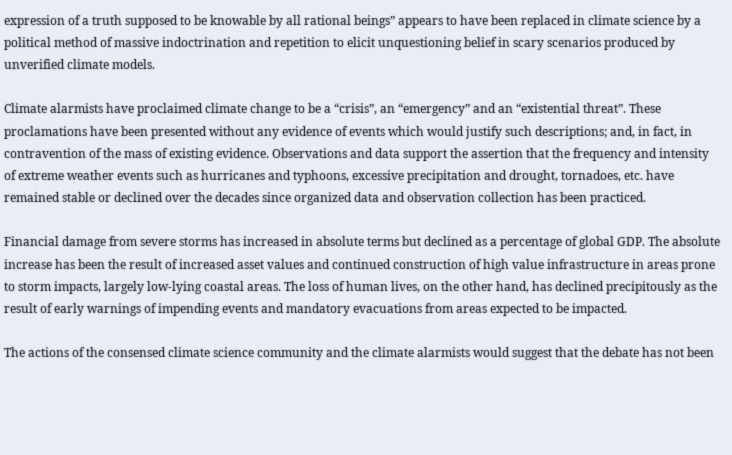expression of a truth supposed to be knowable by all rational beings” appears to have been replaced in climate science by a political method of massive indoctrination and repetition to elicit unquestioning belief in scary scenarios produced by unverified climate models.

Climate alarmists have proclaimed climate change to be a “crisis”, an “emergency” and an “existential threat”. These proclamations have been presented without any evidence of events which would justify such descriptions; and, in fact, in contravention of the mass of existing evidence. Observations and data support the assertion that the frequency and intensity of extreme weather events such as hurricanes and typhoons, excessive precipitation and drought, tornadoes, etc. have remained stable or declined over the decades since organized data and observation collection has been practiced.

Financial damage from severe storms has increased in absolute terms but declined as a percentage of global GDP. The absolute increase has been the result of increased asset values and continued construction of high value infrastructure in areas prone to storm impacts, largely low-lying coastal areas. The loss of human lives, on the other hand, has declined precipitously as the result of early warnings of impending events and mandatory evacuations from areas expected to be impacted.

The actions of the consensed climate science community and the climate alarmists would suggest that the debate has not been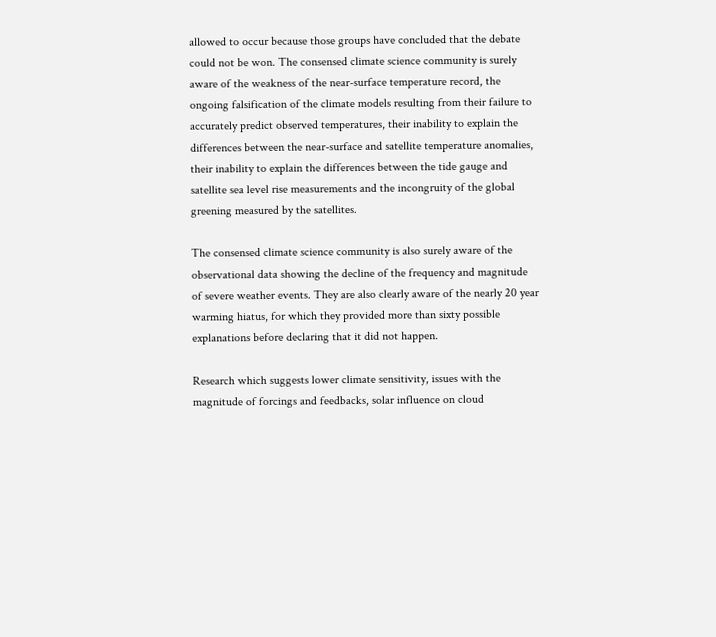allowed to occur because those groups have concluded that the debate could not be won. The consensed climate science community is surely aware of the weakness of the near-surface temperature record, the ongoing falsification of the climate models resulting from their failure to accurately predict observed temperatures, their inability to explain the differences between the near-surface and satellite temperature anomalies, their inability to explain the differences between the tide gauge and satellite sea level rise measurements and the incongruity of the global greening measured by the satellites.

The consensed climate science community is also surely aware of the observational data showing the decline of the frequency and magnitude of severe weather events. They are also clearly aware of the nearly 20 year warming hiatus, for which they provided more than sixty possible explanations before declaring that it did not happen.

Research which suggests lower climate sensitivity, issues with the magnitude of forcings and feedbacks, solar influence on cloud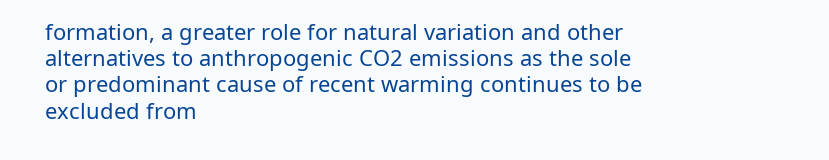formation, a greater role for natural variation and other alternatives to anthropogenic CO2 emissions as the sole or predominant cause of recent warming continues to be excluded from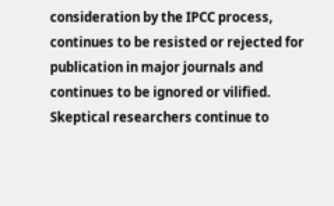consideration by the IPCC process, continues to be resisted or rejected for publication in major journals and continues to be ignored or vilified. Skeptical researchers continue to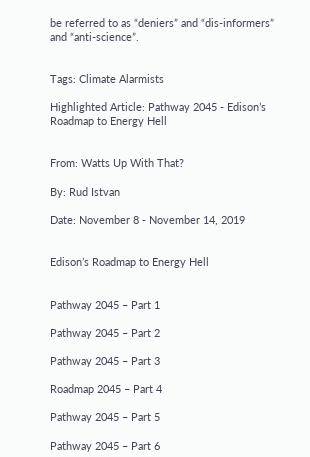be referred to as “deniers” and “dis-informers” and “anti-science”.


Tags: Climate Alarmists

Highlighted Article: Pathway 2045 - Edison’s Roadmap to Energy Hell


From: Watts Up With That?

By: Rud Istvan

Date: November 8 - November 14, 2019


Edison’s Roadmap to Energy Hell


Pathway 2045 – Part 1

Pathway 2045 – Part 2

Pathway 2045 – Part 3

Roadmap 2045 – Part 4

Pathway 2045 – Part 5

Pathway 2045 – Part 6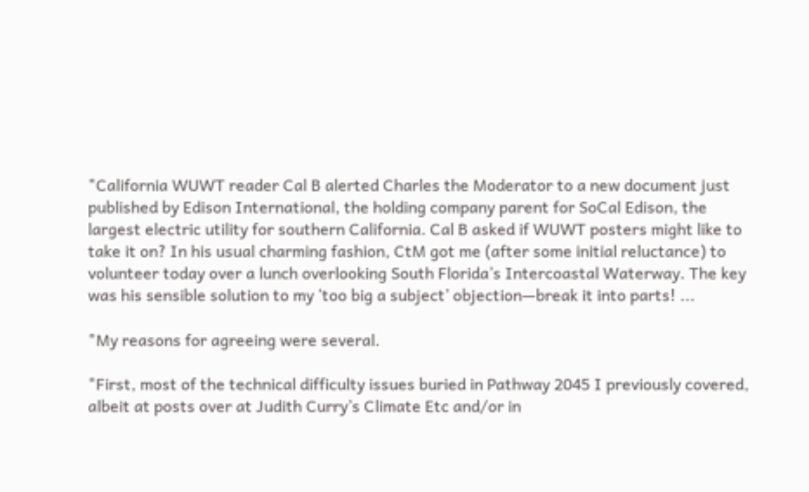"California WUWT reader Cal B alerted Charles the Moderator to a new document just published by Edison International, the holding company parent for SoCal Edison, the largest electric utility for southern California. Cal B asked if WUWT posters might like to take it on? In his usual charming fashion, CtM got me (after some initial reluctance) to volunteer today over a lunch overlooking South Florida’s Intercoastal Waterway. The key was his sensible solution to my ‘too big a subject’ objection—break it into parts! ...

"My reasons for agreeing were several.

"First, most of the technical difficulty issues buried in Pathway 2045 I previously covered, albeit at posts over at Judith Curry’s Climate Etc and/or in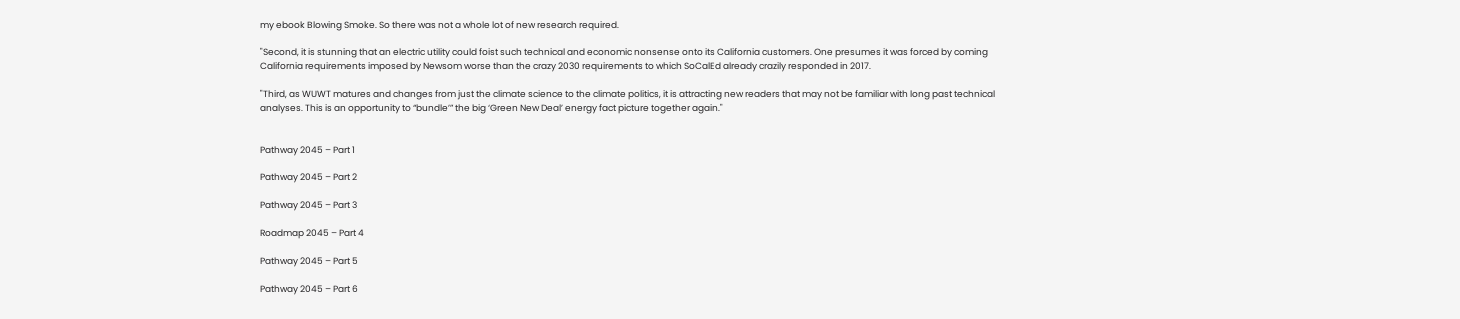my ebook Blowing Smoke. So there was not a whole lot of new research required.

"Second, it is stunning that an electric utility could foist such technical and economic nonsense onto its California customers. One presumes it was forced by coming California requirements imposed by Newsom worse than the crazy 2030 requirements to which SoCalEd already crazily responded in 2017.

"Third, as WUWT matures and changes from just the climate science to the climate politics, it is attracting new readers that may not be familiar with long past technical analyses. This is an opportunity to “bundle’” the big ‘Green New Deal’ energy fact picture together again."


Pathway 2045 – Part 1

Pathway 2045 – Part 2

Pathway 2045 – Part 3

Roadmap 2045 – Part 4

Pathway 2045 – Part 5

Pathway 2045 – Part 6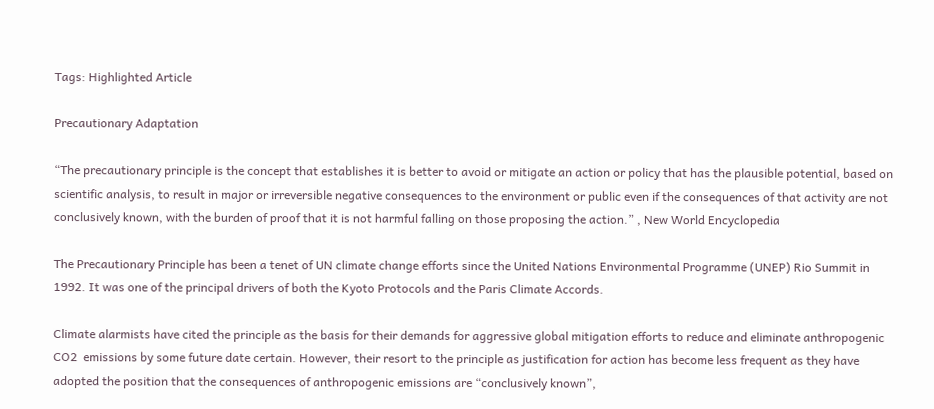Tags: Highlighted Article

Precautionary Adaptation

“The precautionary principle is the concept that establishes it is better to avoid or mitigate an action or policy that has the plausible potential, based on scientific analysis, to result in major or irreversible negative consequences to the environment or public even if the consequences of that activity are not conclusively known, with the burden of proof that it is not harmful falling on those proposing the action.” , New World Encyclopedia

The Precautionary Principle has been a tenet of UN climate change efforts since the United Nations Environmental Programme (UNEP) Rio Summit in 1992. It was one of the principal drivers of both the Kyoto Protocols and the Paris Climate Accords.

Climate alarmists have cited the principle as the basis for their demands for aggressive global mitigation efforts to reduce and eliminate anthropogenic CO2  emissions by some future date certain. However, their resort to the principle as justification for action has become less frequent as they have adopted the position that the consequences of anthropogenic emissions are “conclusively known”,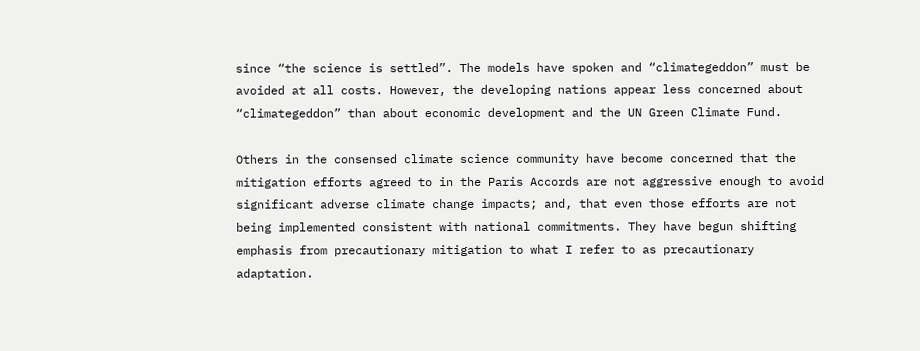since “the science is settled”. The models have spoken and “climategeddon” must be avoided at all costs. However, the developing nations appear less concerned about “climategeddon” than about economic development and the UN Green Climate Fund.

Others in the consensed climate science community have become concerned that the mitigation efforts agreed to in the Paris Accords are not aggressive enough to avoid significant adverse climate change impacts; and, that even those efforts are not being implemented consistent with national commitments. They have begun shifting emphasis from precautionary mitigation to what I refer to as precautionary adaptation.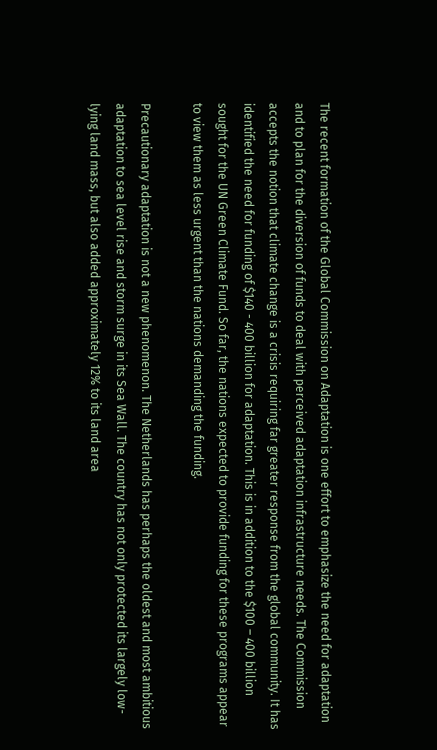The recent formation of the Global Commission on Adaptation is one effort to emphasize the need for adaptation and to plan for the diversion of funds to deal with perceived adaptation infrastructure needs. The Commission accepts the notion that climate change is a crisis requiring far greater response from the global community. It has identified the need for funding of $140 - 400 billion for adaptation. This is in addition to the $100 – 400 billion sought for the UN Green Climate Fund. So far, the nations expected to provide funding for these programs appear to view them as less urgent than the nations demanding the funding.

Precautionary adaptation is not a new phenomenon. The Netherlands has perhaps the oldest and most ambitious adaptation to sea level rise and storm surge in its Sea Wall. The country has not only protected its largely low-lying land mass, but also added approximately 12% to its land area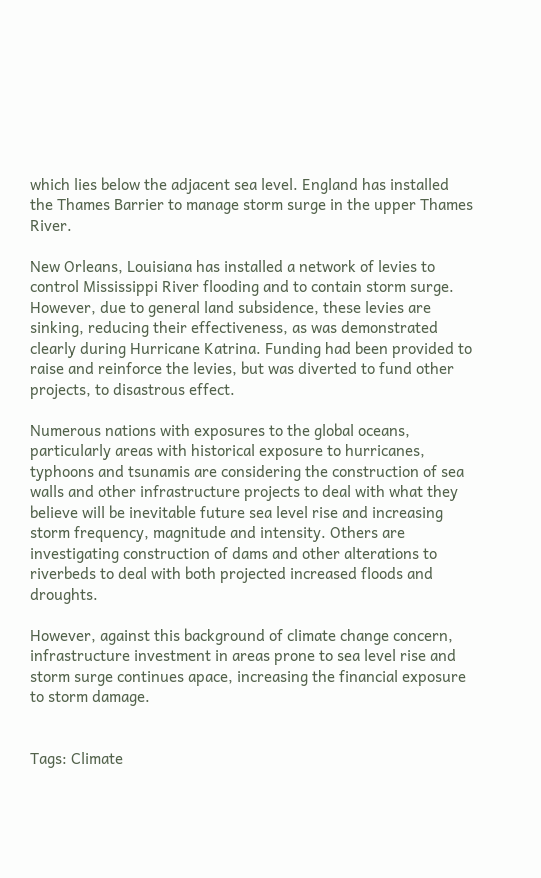which lies below the adjacent sea level. England has installed the Thames Barrier to manage storm surge in the upper Thames River.

New Orleans, Louisiana has installed a network of levies to control Mississippi River flooding and to contain storm surge. However, due to general land subsidence, these levies are sinking, reducing their effectiveness, as was demonstrated clearly during Hurricane Katrina. Funding had been provided to raise and reinforce the levies, but was diverted to fund other projects, to disastrous effect.

Numerous nations with exposures to the global oceans, particularly areas with historical exposure to hurricanes, typhoons and tsunamis are considering the construction of sea walls and other infrastructure projects to deal with what they believe will be inevitable future sea level rise and increasing storm frequency, magnitude and intensity. Others are investigating construction of dams and other alterations to riverbeds to deal with both projected increased floods and droughts.

However, against this background of climate change concern, infrastructure investment in areas prone to sea level rise and storm surge continues apace, increasing the financial exposure to storm damage.


Tags: Climate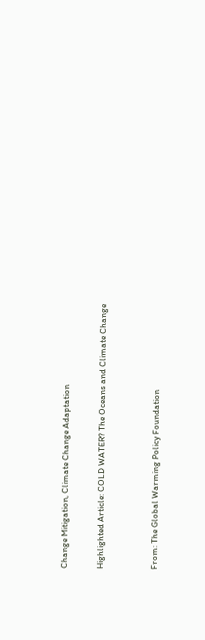Change Mitigation, Climate Change Adaptation

Highlighted Article: COLD WATER? The Oceans and Climate Change


From: The Global Warming Policy Foundation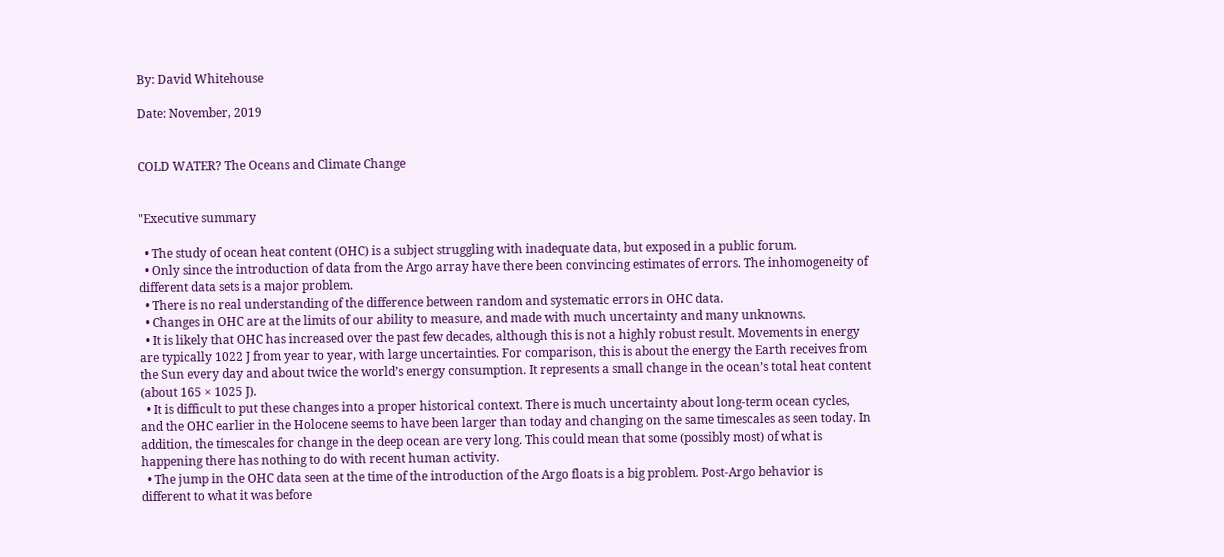By: David Whitehouse

Date: November, 2019


COLD WATER? The Oceans and Climate Change


"Executive summary

  • The study of ocean heat content (OHC) is a subject struggling with inadequate data, but exposed in a public forum.
  • Only since the introduction of data from the Argo array have there been convincing estimates of errors. The inhomogeneity of different data sets is a major problem.
  • There is no real understanding of the difference between random and systematic errors in OHC data.
  • Changes in OHC are at the limits of our ability to measure, and made with much uncertainty and many unknowns.
  • It is likely that OHC has increased over the past few decades, although this is not a highly robust result. Movements in energy are typically 1022 J from year to year, with large uncertainties. For comparison, this is about the energy the Earth receives from the Sun every day and about twice the world’s energy consumption. It represents a small change in the ocean’s total heat content (about 165 × 1025 J).
  • It is difficult to put these changes into a proper historical context. There is much uncertainty about long-term ocean cycles, and the OHC earlier in the Holocene seems to have been larger than today and changing on the same timescales as seen today. In addition, the timescales for change in the deep ocean are very long. This could mean that some (possibly most) of what is happening there has nothing to do with recent human activity.
  • The jump in the OHC data seen at the time of the introduction of the Argo floats is a big problem. Post-Argo behavior is different to what it was before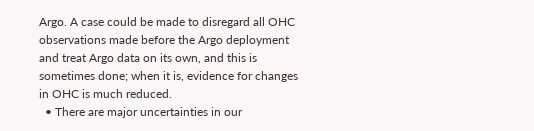Argo. A case could be made to disregard all OHC observations made before the Argo deployment and treat Argo data on its own, and this is sometimes done; when it is, evidence for changes in OHC is much reduced.
  • There are major uncertainties in our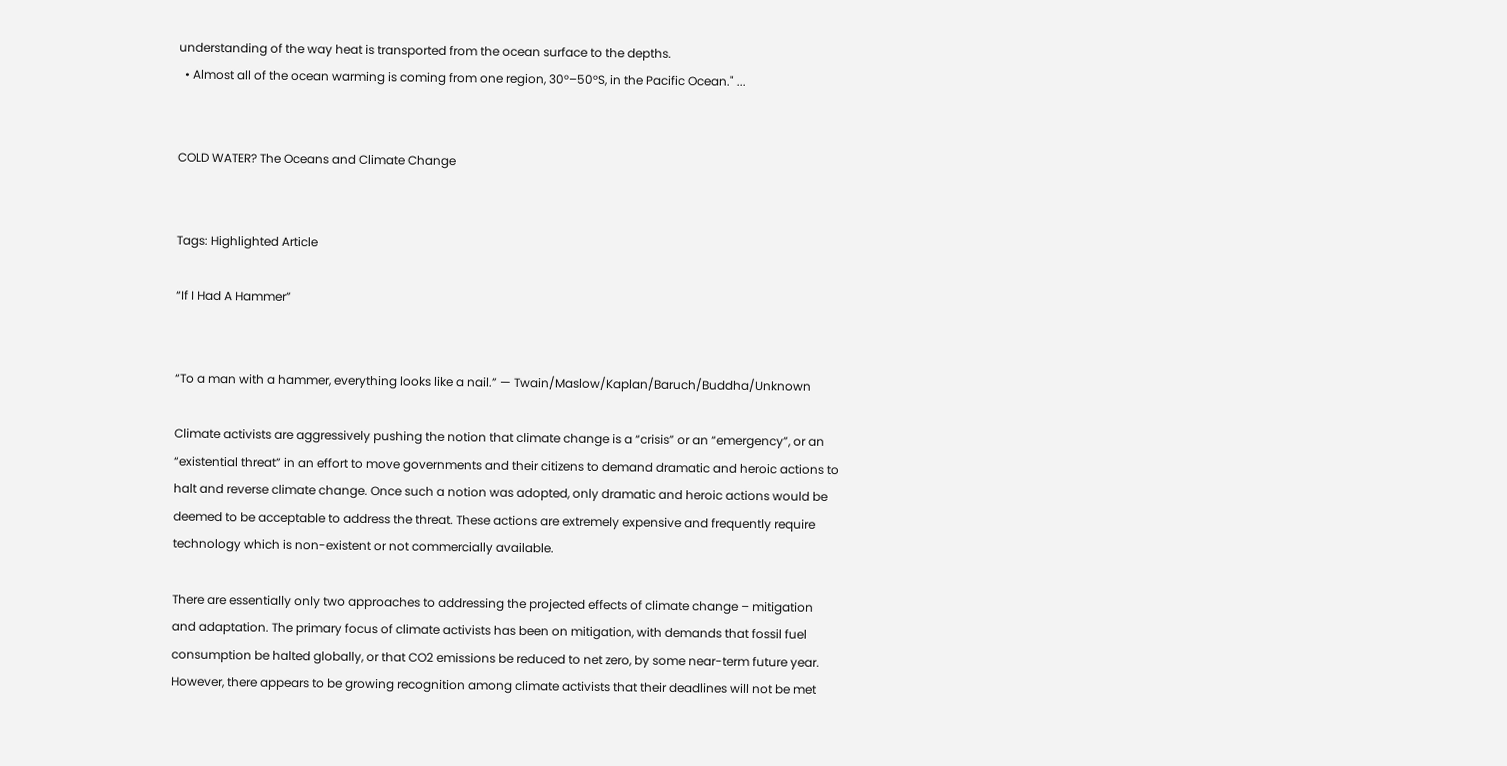understanding of the way heat is transported from the ocean surface to the depths.
  • Almost all of the ocean warming is coming from one region, 30°–50°S, in the Pacific Ocean." ...


COLD WATER? The Oceans and Climate Change


Tags: Highlighted Article

“If I Had A Hammer”


“To a man with a hammer, everything looks like a nail.” — Twain/Maslow/Kaplan/Baruch/Buddha/Unknown

Climate activists are aggressively pushing the notion that climate change is a “crisis” or an “emergency”, or an “existential threat” in an effort to move governments and their citizens to demand dramatic and heroic actions to halt and reverse climate change. Once such a notion was adopted, only dramatic and heroic actions would be deemed to be acceptable to address the threat. These actions are extremely expensive and frequently require technology which is non-existent or not commercially available.

There are essentially only two approaches to addressing the projected effects of climate change – mitigation and adaptation. The primary focus of climate activists has been on mitigation, with demands that fossil fuel consumption be halted globally, or that CO2 emissions be reduced to net zero, by some near-term future year. However, there appears to be growing recognition among climate activists that their deadlines will not be met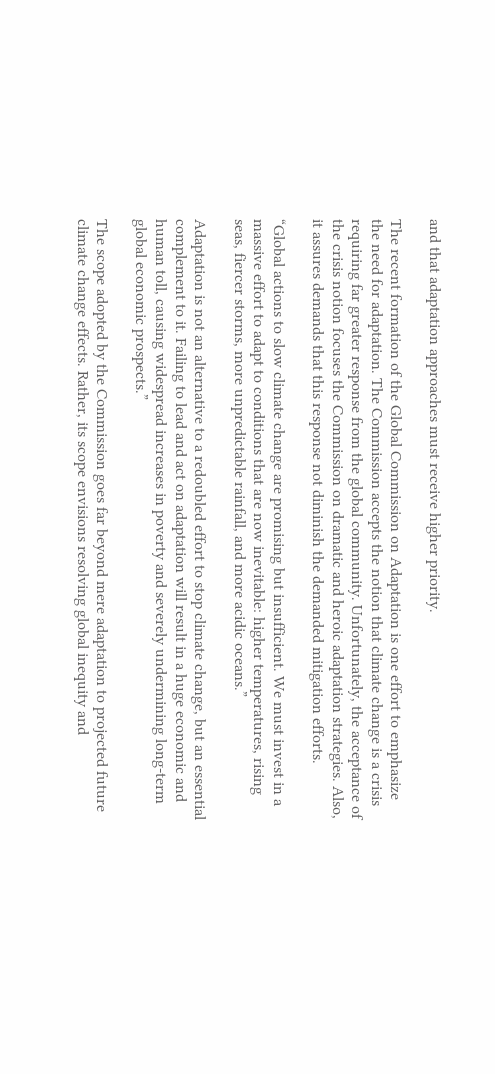and that adaptation approaches must receive higher priority.

The recent formation of the Global Commission on Adaptation is one effort to emphasize the need for adaptation. The Commission accepts the notion that climate change is a crisis requiring far greater response from the global community. Unfortunately, the acceptance of the crisis notion focuses the Commission on dramatic and heroic adaptation strategies. Also, it assures demands that this response not diminish the demanded mitigation efforts.

“Global actions to slow climate change are promising but insufficient. We must invest in a massive effort to adapt to conditions that are now inevitable: higher temperatures, rising seas, fiercer storms, more unpredictable rainfall, and more acidic oceans.”

Adaptation is not an alternative to a redoubled effort to stop climate change, but an essential complement to it. Failing to lead and act on adaptation will result in a huge economic and human toll, causing widespread increases in poverty and severely undermining long-term global economic prospects.”

The scope adopted by the Commission goes far beyond mere adaptation to projected future climate change effects. Rather, its scope envisions resolving global inequity and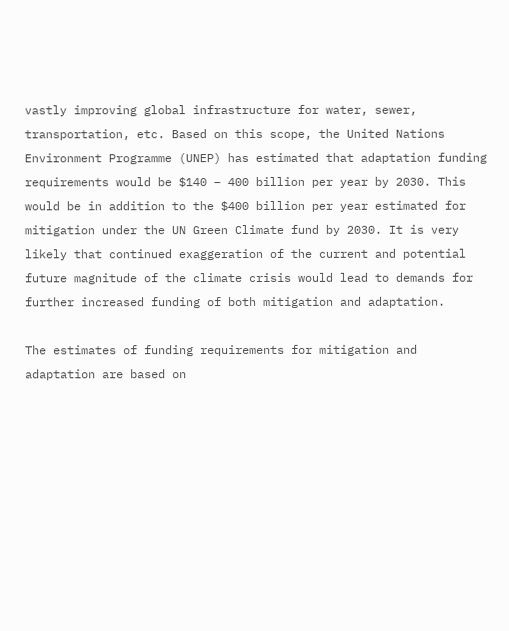vastly improving global infrastructure for water, sewer, transportation, etc. Based on this scope, the United Nations Environment Programme (UNEP) has estimated that adaptation funding requirements would be $140 – 400 billion per year by 2030. This would be in addition to the $400 billion per year estimated for mitigation under the UN Green Climate fund by 2030. It is very likely that continued exaggeration of the current and potential future magnitude of the climate crisis would lead to demands for further increased funding of both mitigation and adaptation.

The estimates of funding requirements for mitigation and adaptation are based on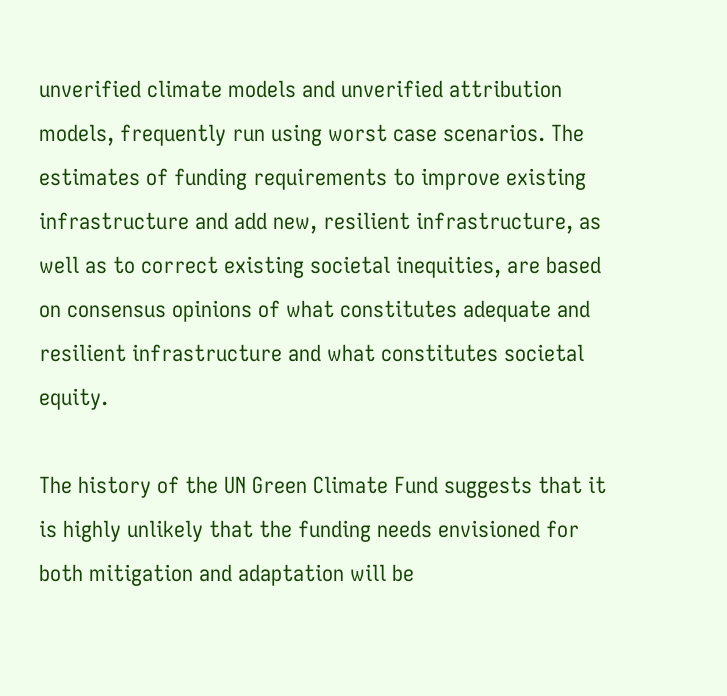unverified climate models and unverified attribution models, frequently run using worst case scenarios. The estimates of funding requirements to improve existing infrastructure and add new, resilient infrastructure, as well as to correct existing societal inequities, are based on consensus opinions of what constitutes adequate and resilient infrastructure and what constitutes societal equity.

The history of the UN Green Climate Fund suggests that it is highly unlikely that the funding needs envisioned for both mitigation and adaptation will be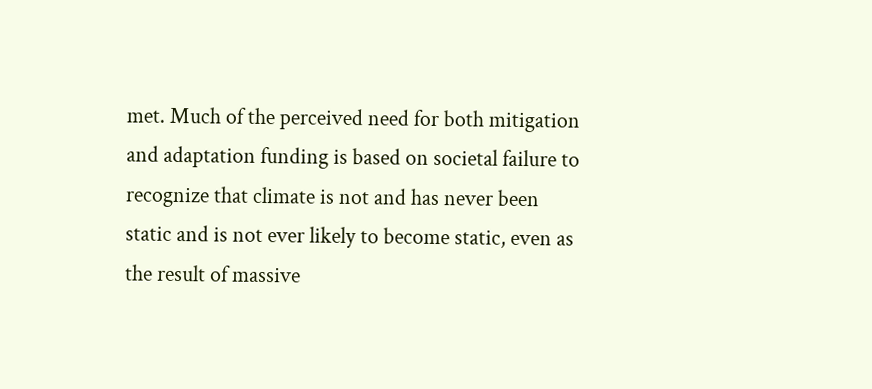met. Much of the perceived need for both mitigation and adaptation funding is based on societal failure to recognize that climate is not and has never been static and is not ever likely to become static, even as the result of massive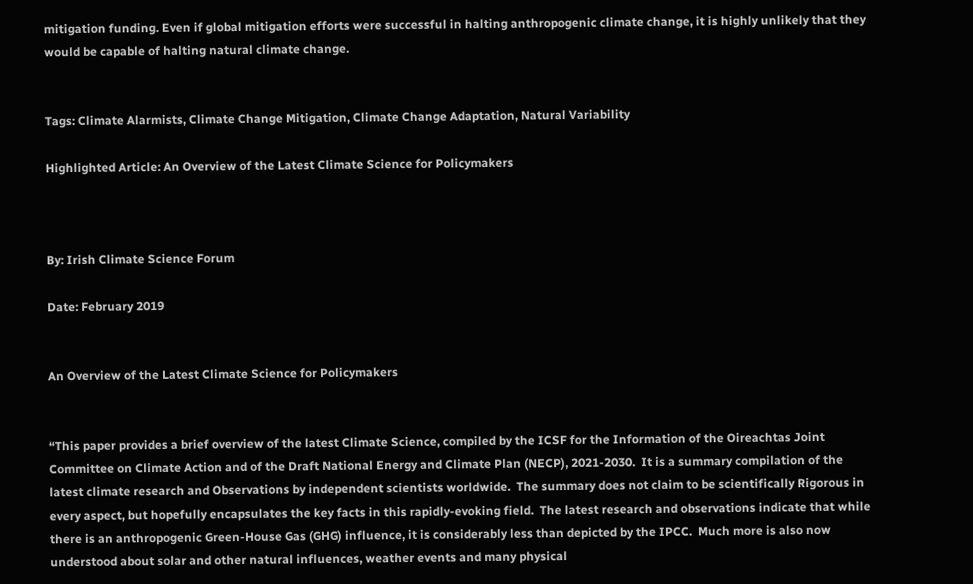mitigation funding. Even if global mitigation efforts were successful in halting anthropogenic climate change, it is highly unlikely that they would be capable of halting natural climate change.


Tags: Climate Alarmists, Climate Change Mitigation, Climate Change Adaptation, Natural Variability

Highlighted Article: An Overview of the Latest Climate Science for Policymakers



By: Irish Climate Science Forum

Date: February 2019


An Overview of the Latest Climate Science for Policymakers


“This paper provides a brief overview of the latest Climate Science, compiled by the ICSF for the Information of the Oireachtas Joint Committee on Climate Action and of the Draft National Energy and Climate Plan (NECP), 2021-2030.  It is a summary compilation of the latest climate research and Observations by independent scientists worldwide.  The summary does not claim to be scientifically Rigorous in every aspect, but hopefully encapsulates the key facts in this rapidly-evoking field.  The latest research and observations indicate that while there is an anthropogenic Green-House Gas (GHG) influence, it is considerably less than depicted by the IPCC.  Much more is also now understood about solar and other natural influences, weather events and many physical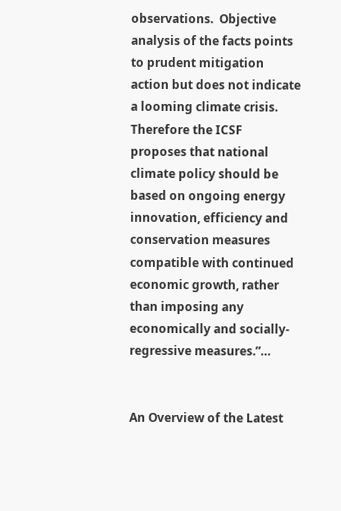observations.  Objective analysis of the facts points to prudent mitigation action but does not indicate a looming climate crisis.  Therefore the ICSF proposes that national climate policy should be based on ongoing energy innovation, efficiency and conservation measures compatible with continued economic growth, rather than imposing any economically and socially-regressive measures.”…


An Overview of the Latest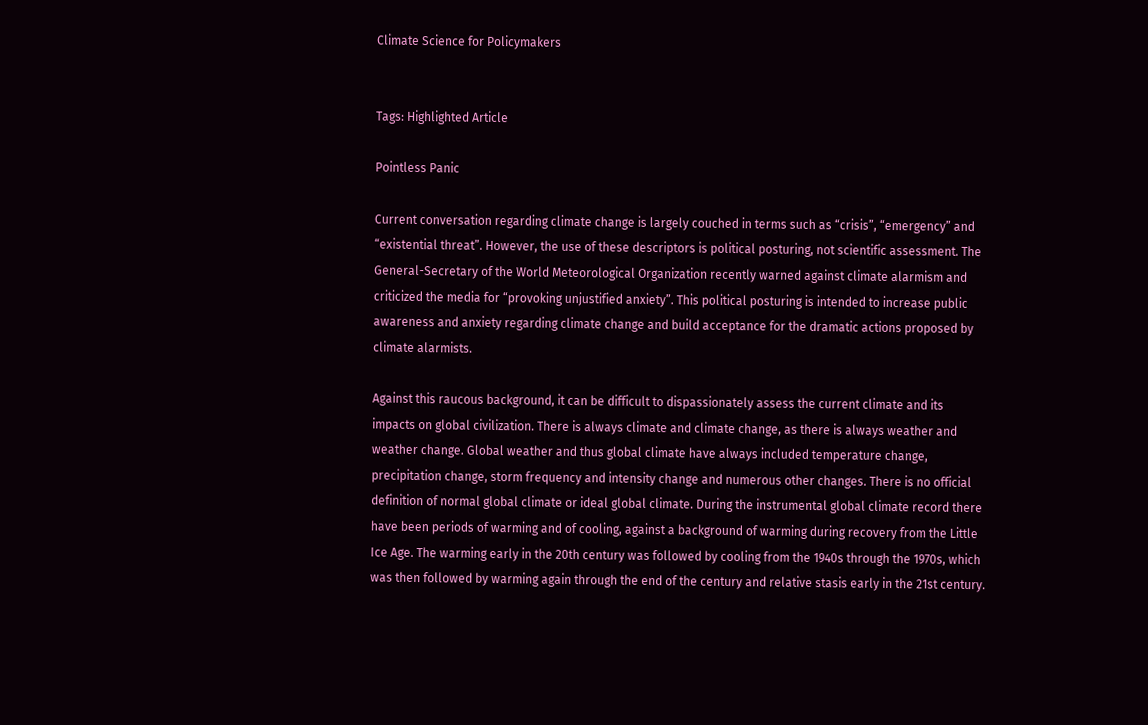Climate Science for Policymakers


Tags: Highlighted Article

Pointless Panic

Current conversation regarding climate change is largely couched in terms such as “crisis”, “emergency” and “existential threat”. However, the use of these descriptors is political posturing, not scientific assessment. The General-Secretary of the World Meteorological Organization recently warned against climate alarmism and criticized the media for “provoking unjustified anxiety”. This political posturing is intended to increase public awareness and anxiety regarding climate change and build acceptance for the dramatic actions proposed by climate alarmists.

Against this raucous background, it can be difficult to dispassionately assess the current climate and its impacts on global civilization. There is always climate and climate change, as there is always weather and weather change. Global weather and thus global climate have always included temperature change, precipitation change, storm frequency and intensity change and numerous other changes. There is no official definition of normal global climate or ideal global climate. During the instrumental global climate record there have been periods of warming and of cooling, against a background of warming during recovery from the Little Ice Age. The warming early in the 20th century was followed by cooling from the 1940s through the 1970s, which was then followed by warming again through the end of the century and relative stasis early in the 21st century.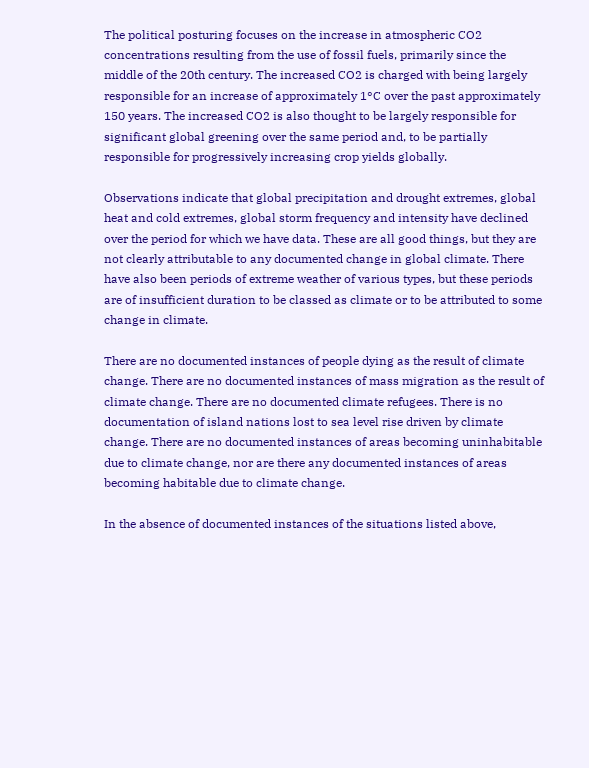The political posturing focuses on the increase in atmospheric CO2 concentrations resulting from the use of fossil fuels, primarily since the middle of the 20th century. The increased CO2 is charged with being largely responsible for an increase of approximately 1°C over the past approximately 150 years. The increased CO2 is also thought to be largely responsible for significant global greening over the same period and, to be partially responsible for progressively increasing crop yields globally.

Observations indicate that global precipitation and drought extremes, global heat and cold extremes, global storm frequency and intensity have declined over the period for which we have data. These are all good things, but they are not clearly attributable to any documented change in global climate. There have also been periods of extreme weather of various types, but these periods are of insufficient duration to be classed as climate or to be attributed to some change in climate.

There are no documented instances of people dying as the result of climate change. There are no documented instances of mass migration as the result of climate change. There are no documented climate refugees. There is no documentation of island nations lost to sea level rise driven by climate change. There are no documented instances of areas becoming uninhabitable due to climate change, nor are there any documented instances of areas becoming habitable due to climate change.

In the absence of documented instances of the situations listed above,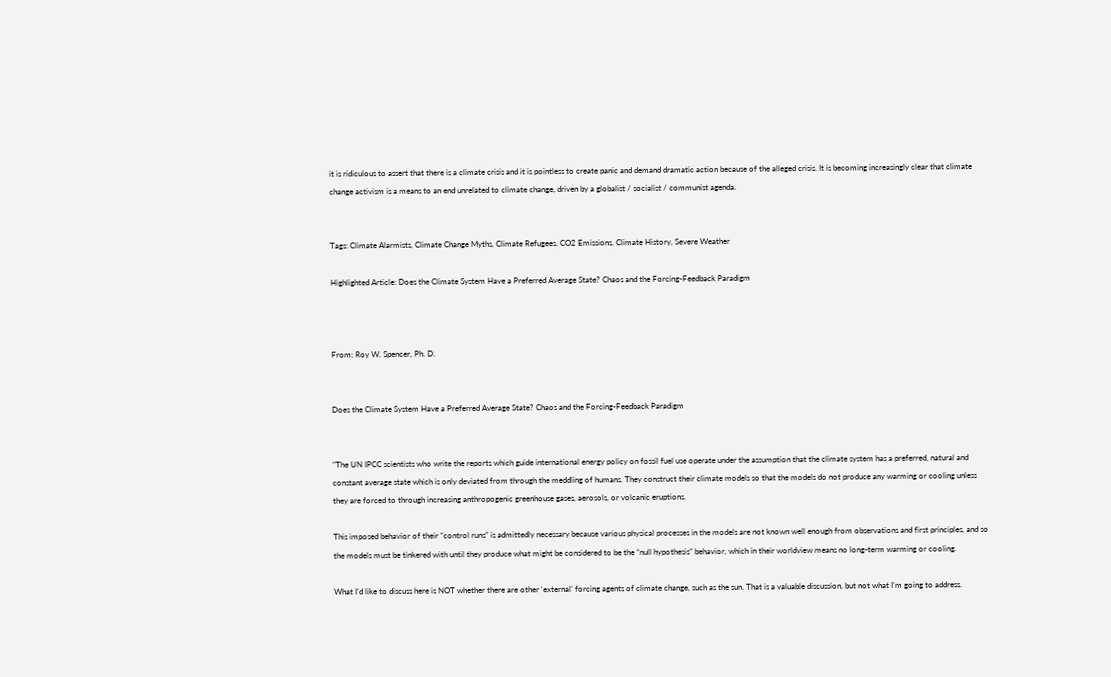it is ridiculous to assert that there is a climate crisis and it is pointless to create panic and demand dramatic action because of the alleged crisis. It is becoming increasingly clear that climate change activism is a means to an end unrelated to climate change, driven by a globalist / socialist / communist agenda.


Tags: Climate Alarmists, Climate Change Myths, Climate Refugees, CO2 Emissions, Climate History, Severe Weather

Highlighted Article: Does the Climate System Have a Preferred Average State? Chaos and the Forcing-Feedback Paradigm



From: Roy W. Spencer, Ph. D.


Does the Climate System Have a Preferred Average State? Chaos and the Forcing-Feedback Paradigm


"The UN IPCC scientists who write the reports which guide international energy policy on fossil fuel use operate under the assumption that the climate system has a preferred, natural and constant average state which is only deviated from through the meddling of humans. They construct their climate models so that the models do not produce any warming or cooling unless they are forced to through increasing anthropogenic greenhouse gases, aerosols, or volcanic eruptions.

This imposed behavior of their “control runs” is admittedly necessary because various physical processes in the models are not known well enough from observations and first principles, and so the models must be tinkered with until they produce what might be considered to be the “null hypothesis” behavior, which in their worldview means no long-term warming or cooling.

What I’d like to discuss here is NOT whether there are other ‘external’ forcing agents of climate change, such as the sun. That is a valuable discussion, but not what I’m going to address.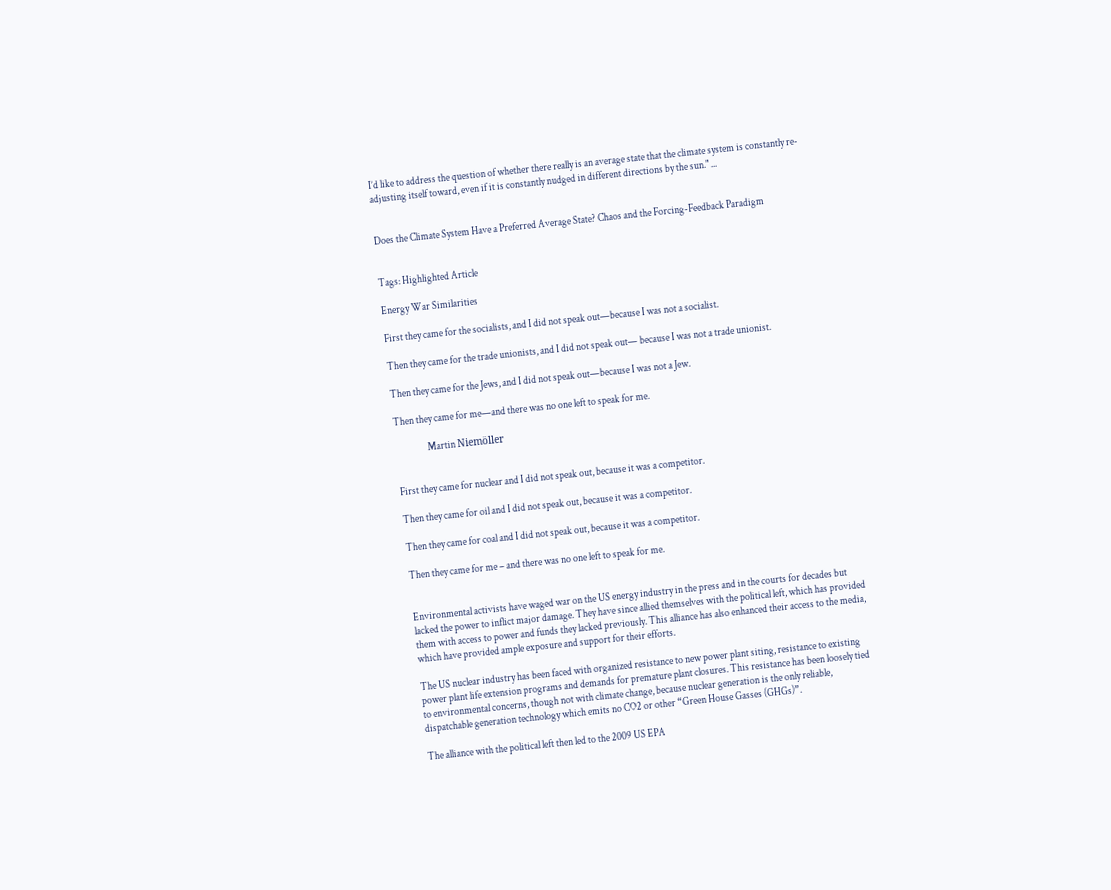I’d like to address the question of whether there really is an average state that the climate system is constantly re-adjusting itself toward, even if it is constantly nudged in different directions by the sun." ...


Does the Climate System Have a Preferred Average State? Chaos and the Forcing-Feedback Paradigm


Tags: Highlighted Article

Energy War Similarities

First they came for the socialists, and I did not speak out—because I was not a socialist.

Then they came for the trade unionists, and I did not speak out— because I was not a trade unionist.

Then they came for the Jews, and I did not speak out—because I was not a Jew.

Then they came for me—and there was no one left to speak for me.

                Martin Niemöller


First they came for nuclear and I did not speak out, because it was a competitor.

Then they came for oil and I did not speak out, because it was a competitor.

Then they came for coal and I did not speak out, because it was a competitor.

Then they came for me – and there was no one left to speak for me.


Environmental activists have waged war on the US energy industry in the press and in the courts for decades but lacked the power to inflict major damage. They have since allied themselves with the political left, which has provided them with access to power and funds they lacked previously. This alliance has also enhanced their access to the media, which have provided ample exposure and support for their efforts.

The US nuclear industry has been faced with organized resistance to new power plant siting, resistance to existing power plant life extension programs and demands for premature plant closures. This resistance has been loosely tied to environmental concerns, though not with climate change, because nuclear generation is the only reliable, dispatchable generation technology which emits no CO2 or other “Green House Gasses (GHGs)”.

The alliance with the political left then led to the 2009 US EPA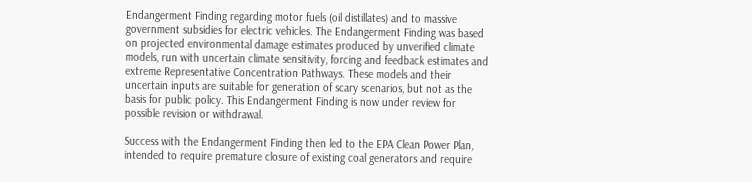Endangerment Finding regarding motor fuels (oil distillates) and to massive government subsidies for electric vehicles. The Endangerment Finding was based on projected environmental damage estimates produced by unverified climate models, run with uncertain climate sensitivity, forcing and feedback estimates and extreme Representative Concentration Pathways. These models and their uncertain inputs are suitable for generation of scary scenarios, but not as the basis for public policy. This Endangerment Finding is now under review for possible revision or withdrawal.

Success with the Endangerment Finding then led to the EPA Clean Power Plan, intended to require premature closure of existing coal generators and require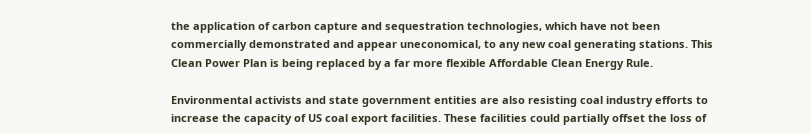the application of carbon capture and sequestration technologies, which have not been commercially demonstrated and appear uneconomical, to any new coal generating stations. This Clean Power Plan is being replaced by a far more flexible Affordable Clean Energy Rule.

Environmental activists and state government entities are also resisting coal industry efforts to increase the capacity of US coal export facilities. These facilities could partially offset the loss of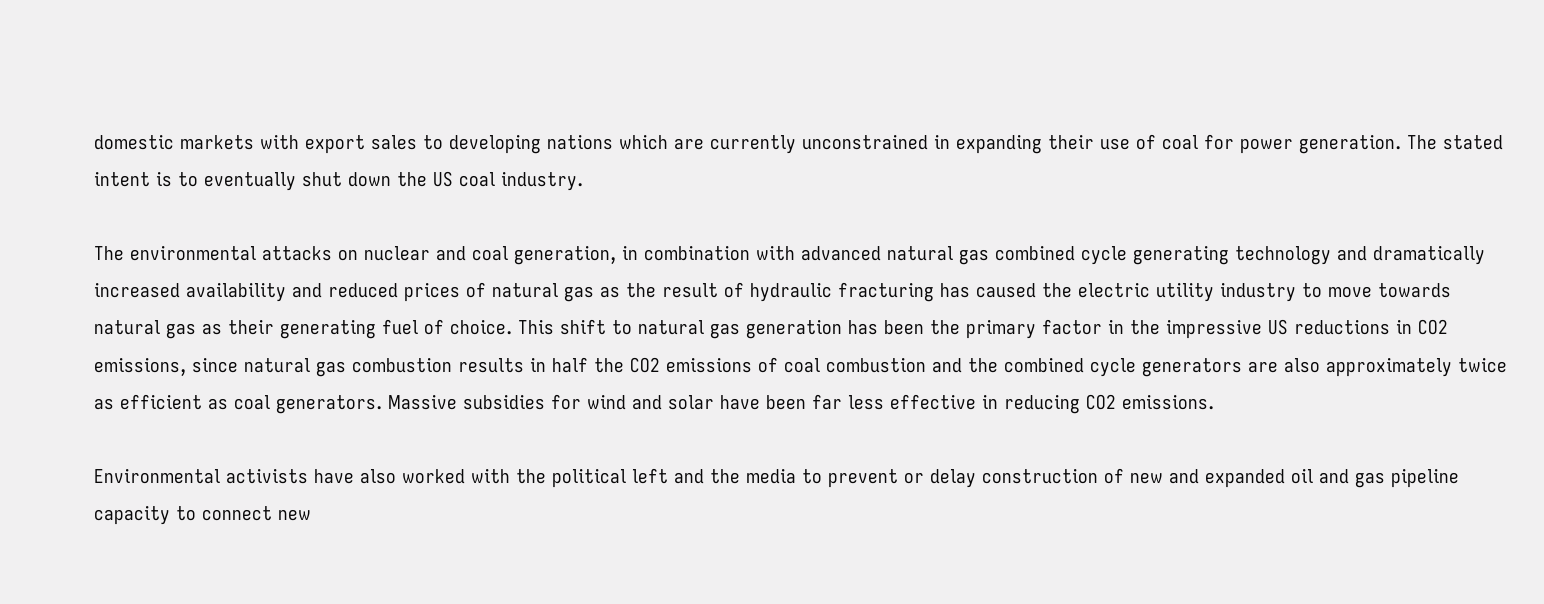domestic markets with export sales to developing nations which are currently unconstrained in expanding their use of coal for power generation. The stated intent is to eventually shut down the US coal industry.

The environmental attacks on nuclear and coal generation, in combination with advanced natural gas combined cycle generating technology and dramatically increased availability and reduced prices of natural gas as the result of hydraulic fracturing has caused the electric utility industry to move towards natural gas as their generating fuel of choice. This shift to natural gas generation has been the primary factor in the impressive US reductions in CO2 emissions, since natural gas combustion results in half the CO2 emissions of coal combustion and the combined cycle generators are also approximately twice as efficient as coal generators. Massive subsidies for wind and solar have been far less effective in reducing CO2 emissions.

Environmental activists have also worked with the political left and the media to prevent or delay construction of new and expanded oil and gas pipeline capacity to connect new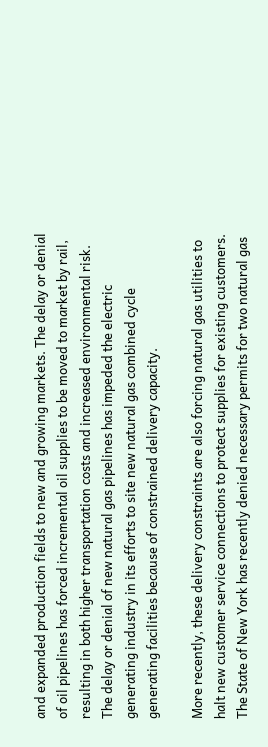and expanded production fields to new and growing markets. The delay or denial of oil pipelines has forced incremental oil supplies to be moved to market by rail, resulting in both higher transportation costs and increased environmental risk. The delay or denial of new natural gas pipelines has impeded the electric generating industry in its efforts to site new natural gas combined cycle generating facilities because of constrained delivery capacity.

More recently, these delivery constraints are also forcing natural gas utilities to halt new customer service connections to protect supplies for existing customers. The State of New York has recently denied necessary permits for two natural gas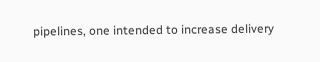pipelines, one intended to increase delivery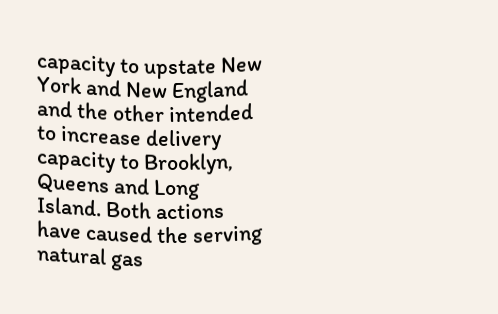capacity to upstate New York and New England and the other intended to increase delivery capacity to Brooklyn, Queens and Long Island. Both actions have caused the serving natural gas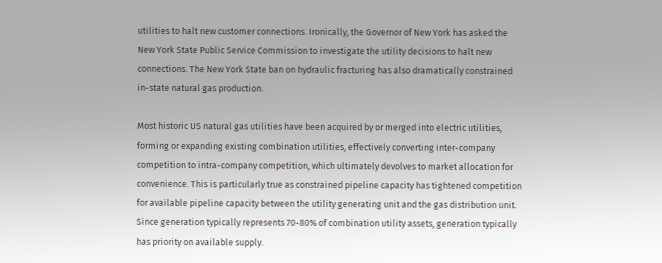utilities to halt new customer connections. Ironically, the Governor of New York has asked the New York State Public Service Commission to investigate the utility decisions to halt new connections. The New York State ban on hydraulic fracturing has also dramatically constrained in-state natural gas production.

Most historic US natural gas utilities have been acquired by or merged into electric utilities, forming or expanding existing combination utilities, effectively converting inter-company competition to intra-company competition, which ultimately devolves to market allocation for convenience. This is particularly true as constrained pipeline capacity has tightened competition for available pipeline capacity between the utility generating unit and the gas distribution unit. Since generation typically represents 70-80% of combination utility assets, generation typically has priority on available supply.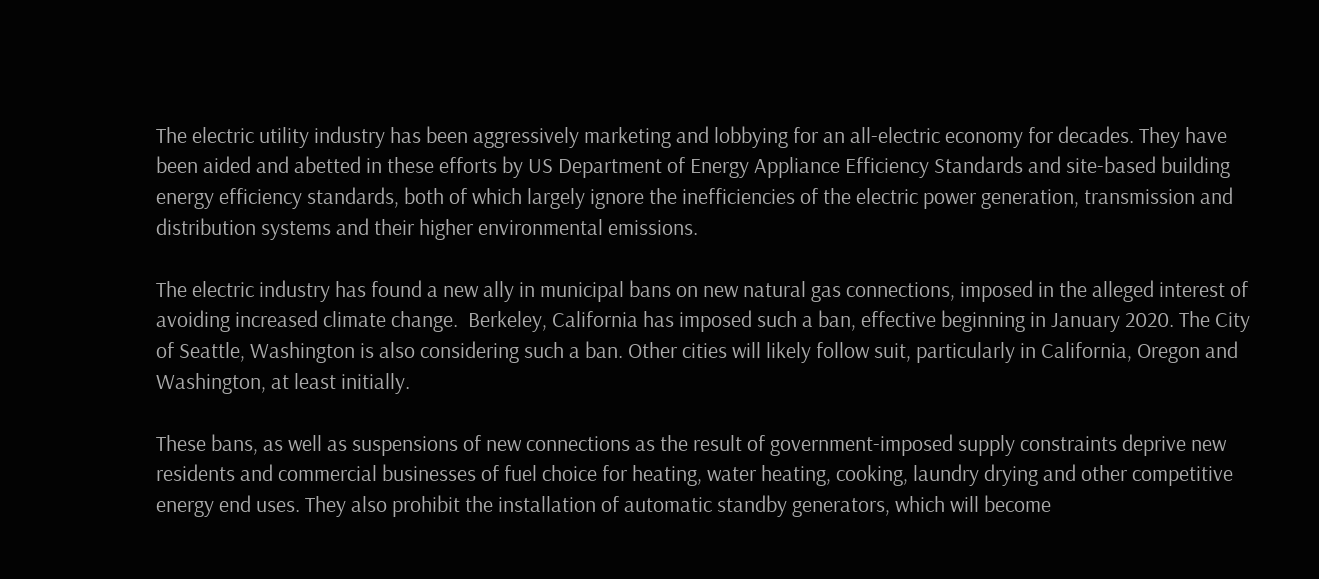The electric utility industry has been aggressively marketing and lobbying for an all-electric economy for decades. They have been aided and abetted in these efforts by US Department of Energy Appliance Efficiency Standards and site-based building energy efficiency standards, both of which largely ignore the inefficiencies of the electric power generation, transmission and distribution systems and their higher environmental emissions.

The electric industry has found a new ally in municipal bans on new natural gas connections, imposed in the alleged interest of avoiding increased climate change.  Berkeley, California has imposed such a ban, effective beginning in January 2020. The City of Seattle, Washington is also considering such a ban. Other cities will likely follow suit, particularly in California, Oregon and Washington, at least initially.

These bans, as well as suspensions of new connections as the result of government-imposed supply constraints deprive new residents and commercial businesses of fuel choice for heating, water heating, cooking, laundry drying and other competitive energy end uses. They also prohibit the installation of automatic standby generators, which will become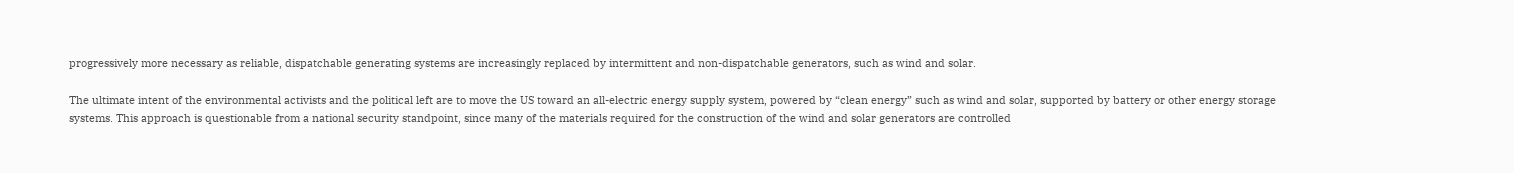progressively more necessary as reliable, dispatchable generating systems are increasingly replaced by intermittent and non-dispatchable generators, such as wind and solar.

The ultimate intent of the environmental activists and the political left are to move the US toward an all-electric energy supply system, powered by “clean energy” such as wind and solar, supported by battery or other energy storage systems. This approach is questionable from a national security standpoint, since many of the materials required for the construction of the wind and solar generators are controlled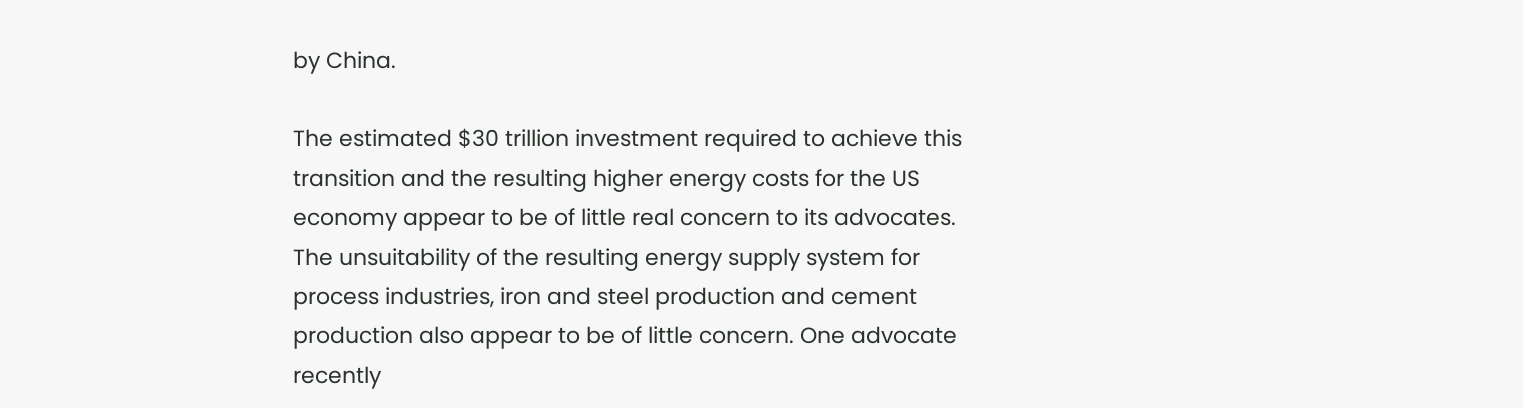by China.

The estimated $30 trillion investment required to achieve this transition and the resulting higher energy costs for the US economy appear to be of little real concern to its advocates. The unsuitability of the resulting energy supply system for process industries, iron and steel production and cement production also appear to be of little concern. One advocate recently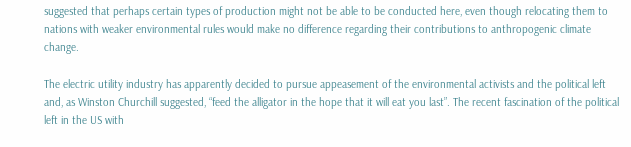suggested that perhaps certain types of production might not be able to be conducted here, even though relocating them to nations with weaker environmental rules would make no difference regarding their contributions to anthropogenic climate change.

The electric utility industry has apparently decided to pursue appeasement of the environmental activists and the political left and, as Winston Churchill suggested, “feed the alligator in the hope that it will eat you last”. The recent fascination of the political left in the US with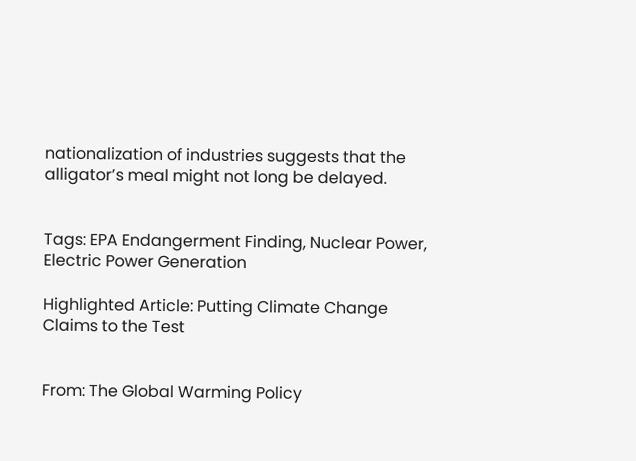nationalization of industries suggests that the alligator’s meal might not long be delayed.


Tags: EPA Endangerment Finding, Nuclear Power, Electric Power Generation

Highlighted Article: Putting Climate Change Claims to the Test


From: The Global Warming Policy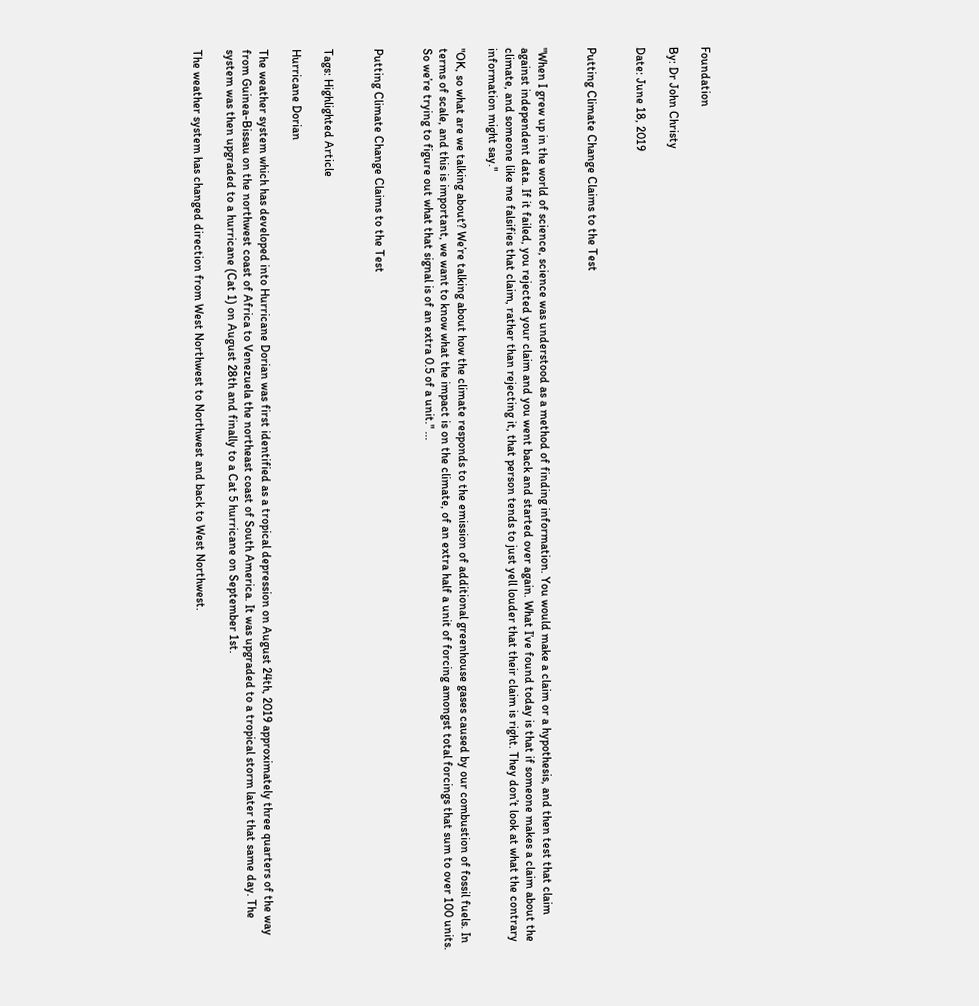Foundation

By: Dr John Christy

Date: June 18, 2019


Putting Climate Change Claims to the Test


"When I grew up in the world of science, science was understood as a method of finding information. You would make a claim or a hypothesis, and then test that claim against independent data. If it failed, you rejected your claim and you went back and started over again. What I’ve found today is that if someone makes a claim about the climate, and someone like me falsifies that claim, rather than rejecting it, that person tends to just yell louder that their claim is right. They don’t look at what the contrary information might say."

"OK, so what are we talking about? We’re talking about how the climate responds to the emission of additional greenhouse gases caused by our combustion of fossil fuels. In terms of scale, and this is important, we want to know what the impact is on the climate, of an extra half a unit of forcing amongst total forcings that sum to over 100 units. So we’re trying to figure out what that signal is of an extra 0.5 of a unit." ...


Putting Climate Change Claims to the Test


Tags: Highlighted Article

Hurricane Dorian

The weather system which has developed into Hurricane Dorian was first identified as a tropical depression on August 24th, 2019 approximately three quarters of the way from Guinea-Bissau on the northwest coast of Africa to Venezuela the northeast coast of South America. It was upgraded to a tropical storm later that same day. The system was then upgraded to a hurricane (Cat 1) on August 28th and finally to a Cat 5 hurricane on September 1st.

The weather system has changed direction from West Northwest to Northwest and back to West Northwest.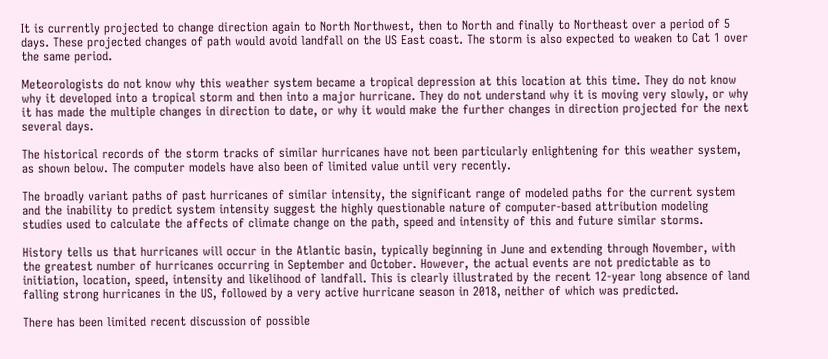It is currently projected to change direction again to North Northwest, then to North and finally to Northeast over a period of 5 days. These projected changes of path would avoid landfall on the US East coast. The storm is also expected to weaken to Cat 1 over the same period.

Meteorologists do not know why this weather system became a tropical depression at this location at this time. They do not know why it developed into a tropical storm and then into a major hurricane. They do not understand why it is moving very slowly, or why it has made the multiple changes in direction to date, or why it would make the further changes in direction projected for the next several days.

The historical records of the storm tracks of similar hurricanes have not been particularly enlightening for this weather system, as shown below. The computer models have also been of limited value until very recently.

The broadly variant paths of past hurricanes of similar intensity, the significant range of modeled paths for the current system and the inability to predict system intensity suggest the highly questionable nature of computer-based attribution modeling studies used to calculate the affects of climate change on the path, speed and intensity of this and future similar storms.

History tells us that hurricanes will occur in the Atlantic basin, typically beginning in June and extending through November, with the greatest number of hurricanes occurring in September and October. However, the actual events are not predictable as to initiation, location, speed, intensity and likelihood of landfall. This is clearly illustrated by the recent 12-year long absence of land falling strong hurricanes in the US, followed by a very active hurricane season in 2018, neither of which was predicted.

There has been limited recent discussion of possible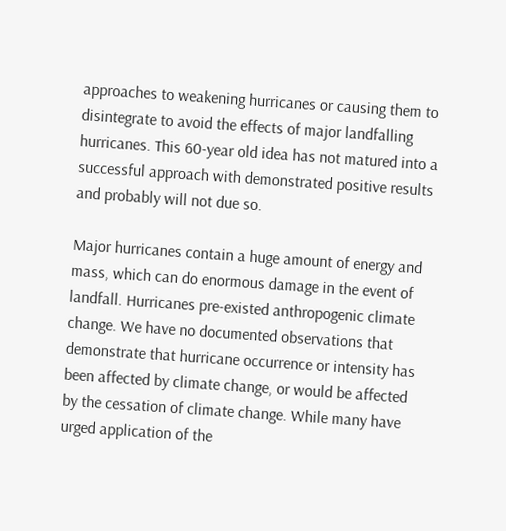approaches to weakening hurricanes or causing them to disintegrate to avoid the effects of major landfalling hurricanes. This 60-year old idea has not matured into a successful approach with demonstrated positive results and probably will not due so.

Major hurricanes contain a huge amount of energy and mass, which can do enormous damage in the event of landfall. Hurricanes pre-existed anthropogenic climate change. We have no documented observations that demonstrate that hurricane occurrence or intensity has been affected by climate change, or would be affected by the cessation of climate change. While many have urged application of the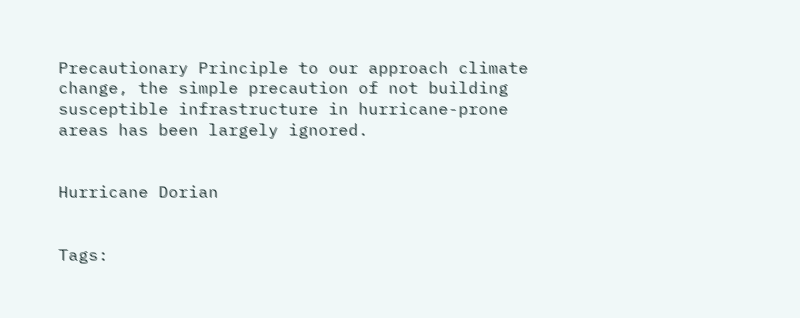Precautionary Principle to our approach climate change, the simple precaution of not building susceptible infrastructure in hurricane-prone areas has been largely ignored.


Hurricane Dorian


Tags: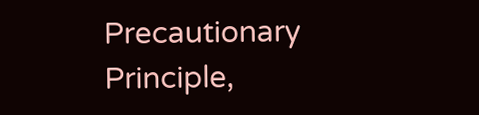Precautionary Principle,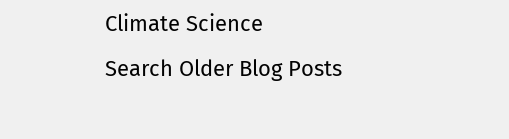Climate Science
Search Older Blog Posts